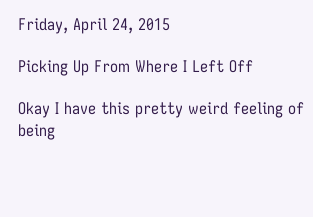Friday, April 24, 2015

Picking Up From Where I Left Off

Okay I have this pretty weird feeling of being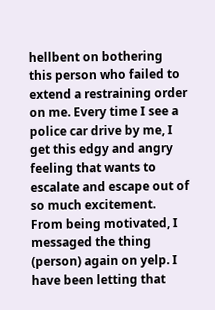hellbent on bothering this person who failed to extend a restraining order on me. Every time I see a police car drive by me, I get this edgy and angry feeling that wants to escalate and escape out of so much excitement. From being motivated, I messaged the thing (person) again on yelp. I have been letting that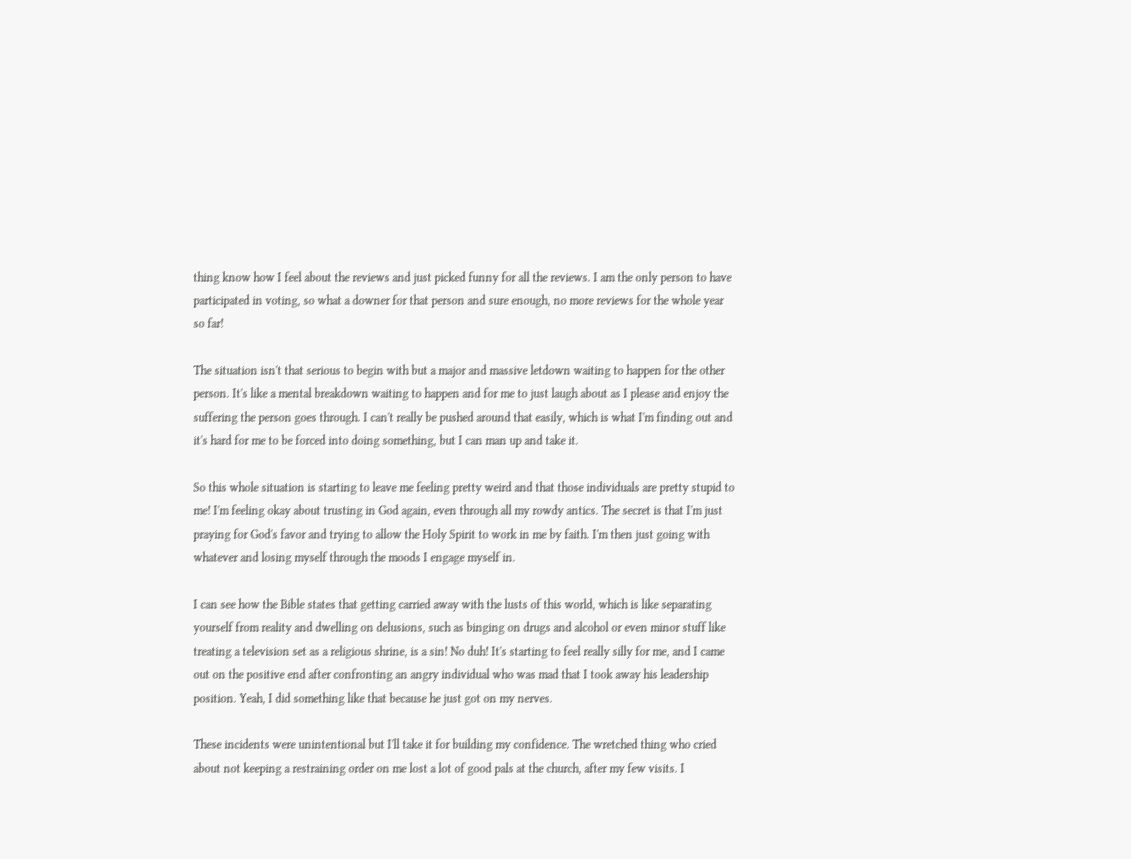thing know how I feel about the reviews and just picked funny for all the reviews. I am the only person to have participated in voting, so what a downer for that person and sure enough, no more reviews for the whole year so far!

The situation isn't that serious to begin with but a major and massive letdown waiting to happen for the other person. It's like a mental breakdown waiting to happen and for me to just laugh about as I please and enjoy the suffering the person goes through. I can't really be pushed around that easily, which is what I'm finding out and it's hard for me to be forced into doing something, but I can man up and take it.

So this whole situation is starting to leave me feeling pretty weird and that those individuals are pretty stupid to me! I'm feeling okay about trusting in God again, even through all my rowdy antics. The secret is that I'm just praying for God's favor and trying to allow the Holy Spirit to work in me by faith. I'm then just going with whatever and losing myself through the moods I engage myself in.

I can see how the Bible states that getting carried away with the lusts of this world, which is like separating yourself from reality and dwelling on delusions, such as binging on drugs and alcohol or even minor stuff like treating a television set as a religious shrine, is a sin! No duh! It's starting to feel really silly for me, and I came out on the positive end after confronting an angry individual who was mad that I took away his leadership position. Yeah, I did something like that because he just got on my nerves.

These incidents were unintentional but I'll take it for building my confidence. The wretched thing who cried about not keeping a restraining order on me lost a lot of good pals at the church, after my few visits. I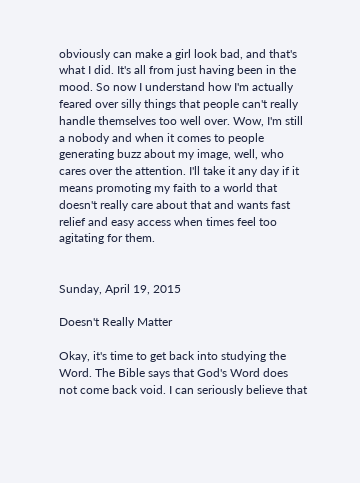obviously can make a girl look bad, and that's what I did. It's all from just having been in the mood. So now I understand how I'm actually feared over silly things that people can't really handle themselves too well over. Wow, I'm still a nobody and when it comes to people generating buzz about my image, well, who cares over the attention. I'll take it any day if it means promoting my faith to a world that doesn't really care about that and wants fast relief and easy access when times feel too agitating for them.


Sunday, April 19, 2015

Doesn't Really Matter

Okay, it's time to get back into studying the Word. The Bible says that God's Word does not come back void. I can seriously believe that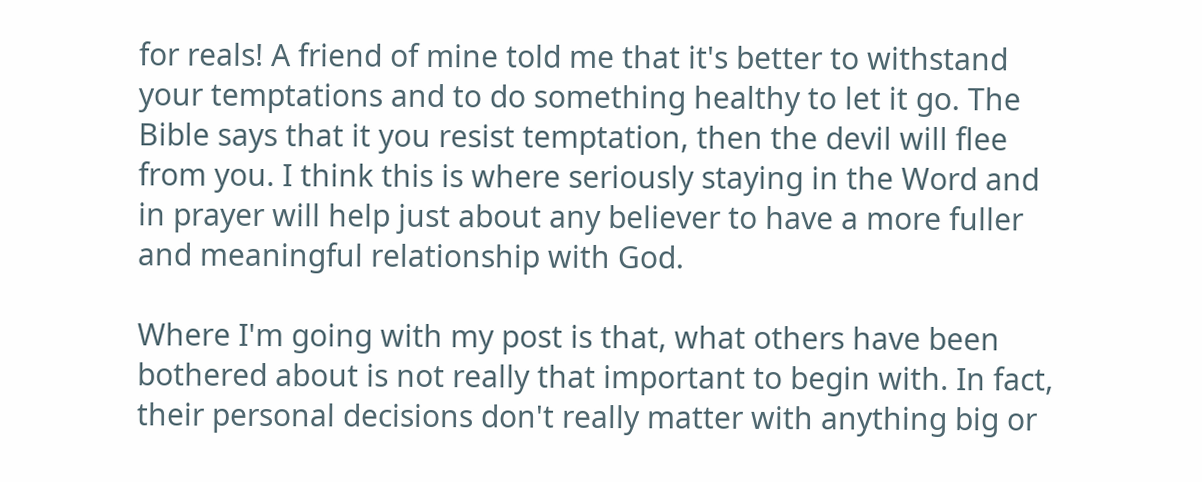for reals! A friend of mine told me that it's better to withstand your temptations and to do something healthy to let it go. The Bible says that it you resist temptation, then the devil will flee from you. I think this is where seriously staying in the Word and in prayer will help just about any believer to have a more fuller and meaningful relationship with God.

Where I'm going with my post is that, what others have been bothered about is not really that important to begin with. In fact, their personal decisions don't really matter with anything big or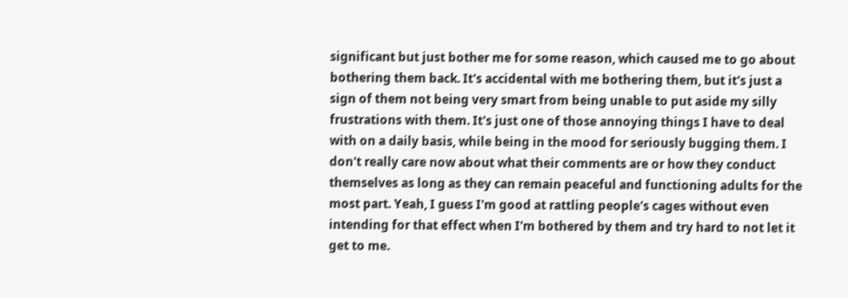significant but just bother me for some reason, which caused me to go about bothering them back. It's accidental with me bothering them, but it's just a sign of them not being very smart from being unable to put aside my silly frustrations with them. It's just one of those annoying things I have to deal with on a daily basis, while being in the mood for seriously bugging them. I don't really care now about what their comments are or how they conduct themselves as long as they can remain peaceful and functioning adults for the most part. Yeah, I guess I'm good at rattling people's cages without even intending for that effect when I'm bothered by them and try hard to not let it get to me.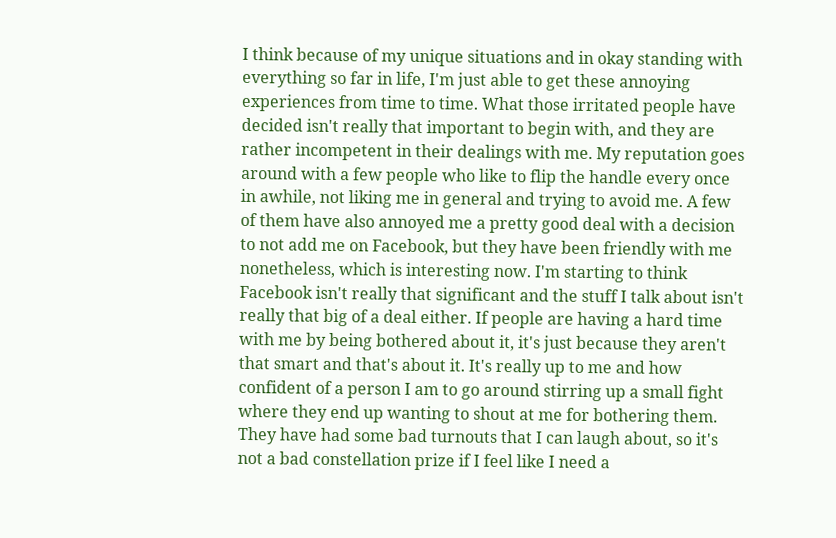I think because of my unique situations and in okay standing with everything so far in life, I'm just able to get these annoying experiences from time to time. What those irritated people have decided isn't really that important to begin with, and they are rather incompetent in their dealings with me. My reputation goes around with a few people who like to flip the handle every once in awhile, not liking me in general and trying to avoid me. A few of them have also annoyed me a pretty good deal with a decision to not add me on Facebook, but they have been friendly with me nonetheless, which is interesting now. I'm starting to think Facebook isn't really that significant and the stuff I talk about isn't really that big of a deal either. If people are having a hard time with me by being bothered about it, it's just because they aren't that smart and that's about it. It's really up to me and how confident of a person I am to go around stirring up a small fight where they end up wanting to shout at me for bothering them. They have had some bad turnouts that I can laugh about, so it's not a bad constellation prize if I feel like I need a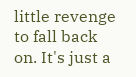little revenge to fall back on. It's just a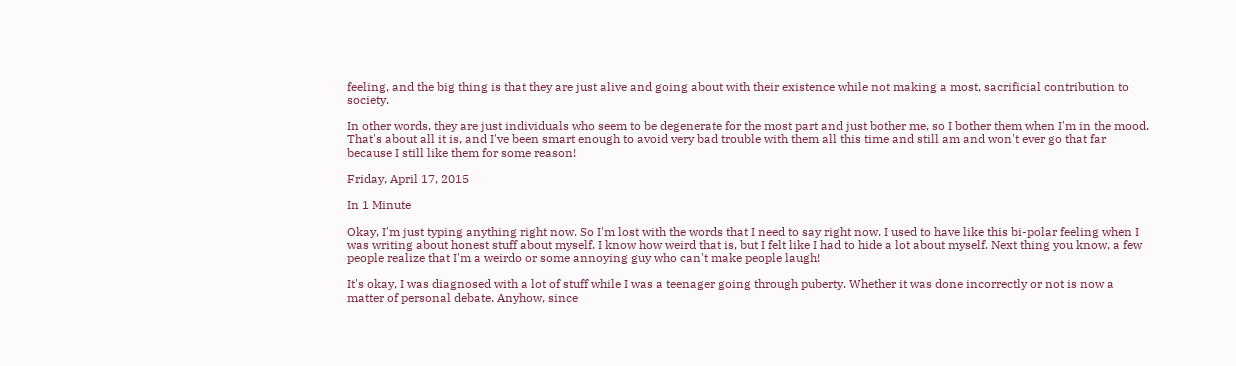feeling, and the big thing is that they are just alive and going about with their existence while not making a most, sacrificial contribution to society.

In other words, they are just individuals who seem to be degenerate for the most part and just bother me, so I bother them when I'm in the mood. That's about all it is, and I've been smart enough to avoid very bad trouble with them all this time and still am and won't ever go that far because I still like them for some reason!

Friday, April 17, 2015

In 1 Minute

Okay, I'm just typing anything right now. So I'm lost with the words that I need to say right now. I used to have like this bi-polar feeling when I was writing about honest stuff about myself. I know how weird that is, but I felt like I had to hide a lot about myself. Next thing you know, a few people realize that I'm a weirdo or some annoying guy who can't make people laugh!

It's okay, I was diagnosed with a lot of stuff while I was a teenager going through puberty. Whether it was done incorrectly or not is now a matter of personal debate. Anyhow, since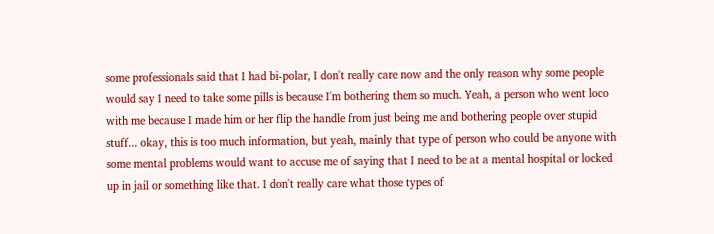some professionals said that I had bi-polar, I don't really care now and the only reason why some people would say I need to take some pills is because I'm bothering them so much. Yeah, a person who went loco with me because I made him or her flip the handle from just being me and bothering people over stupid stuff... okay, this is too much information, but yeah, mainly that type of person who could be anyone with some mental problems would want to accuse me of saying that I need to be at a mental hospital or locked up in jail or something like that. I don't really care what those types of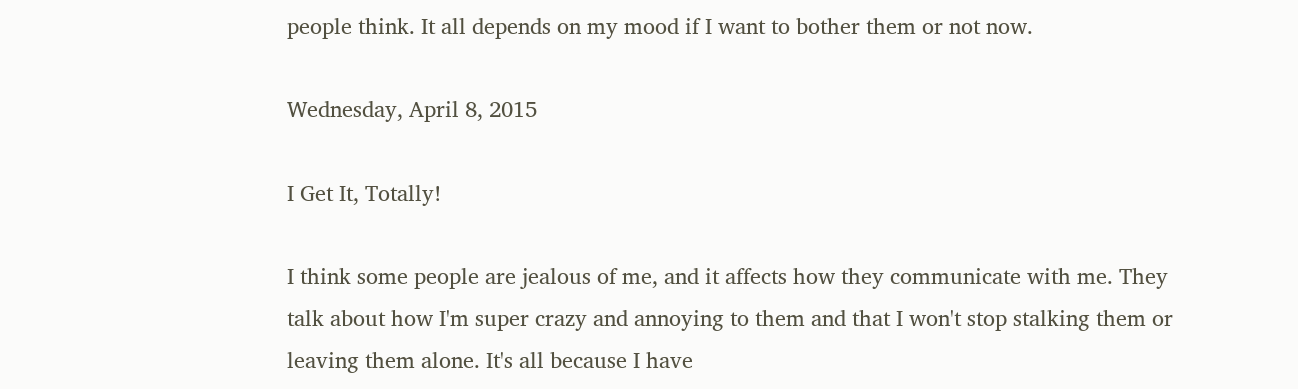people think. It all depends on my mood if I want to bother them or not now.

Wednesday, April 8, 2015

I Get It, Totally!

I think some people are jealous of me, and it affects how they communicate with me. They talk about how I'm super crazy and annoying to them and that I won't stop stalking them or leaving them alone. It's all because I have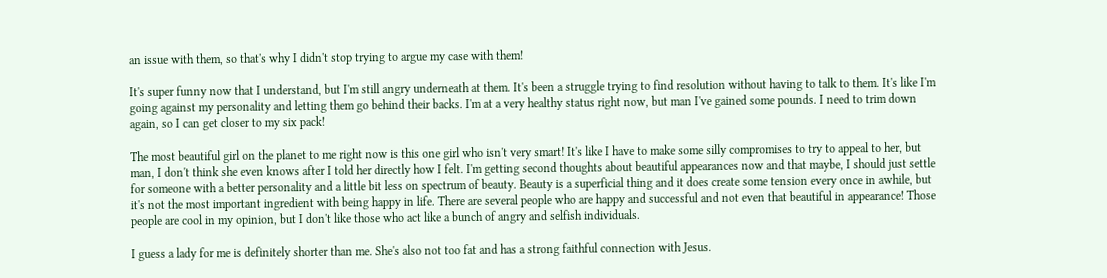an issue with them, so that's why I didn't stop trying to argue my case with them!

It's super funny now that I understand, but I'm still angry underneath at them. It's been a struggle trying to find resolution without having to talk to them. It's like I'm going against my personality and letting them go behind their backs. I'm at a very healthy status right now, but man I've gained some pounds. I need to trim down again, so I can get closer to my six pack!

The most beautiful girl on the planet to me right now is this one girl who isn't very smart! It's like I have to make some silly compromises to try to appeal to her, but man, I don't think she even knows after I told her directly how I felt. I'm getting second thoughts about beautiful appearances now and that maybe, I should just settle for someone with a better personality and a little bit less on spectrum of beauty. Beauty is a superficial thing and it does create some tension every once in awhile, but it's not the most important ingredient with being happy in life. There are several people who are happy and successful and not even that beautiful in appearance! Those people are cool in my opinion, but I don't like those who act like a bunch of angry and selfish individuals.

I guess a lady for me is definitely shorter than me. She's also not too fat and has a strong faithful connection with Jesus.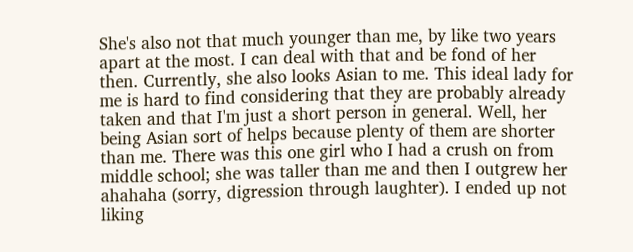She's also not that much younger than me, by like two years apart at the most. I can deal with that and be fond of her then. Currently, she also looks Asian to me. This ideal lady for me is hard to find considering that they are probably already taken and that I'm just a short person in general. Well, her being Asian sort of helps because plenty of them are shorter than me. There was this one girl who I had a crush on from middle school; she was taller than me and then I outgrew her ahahaha (sorry, digression through laughter). I ended up not liking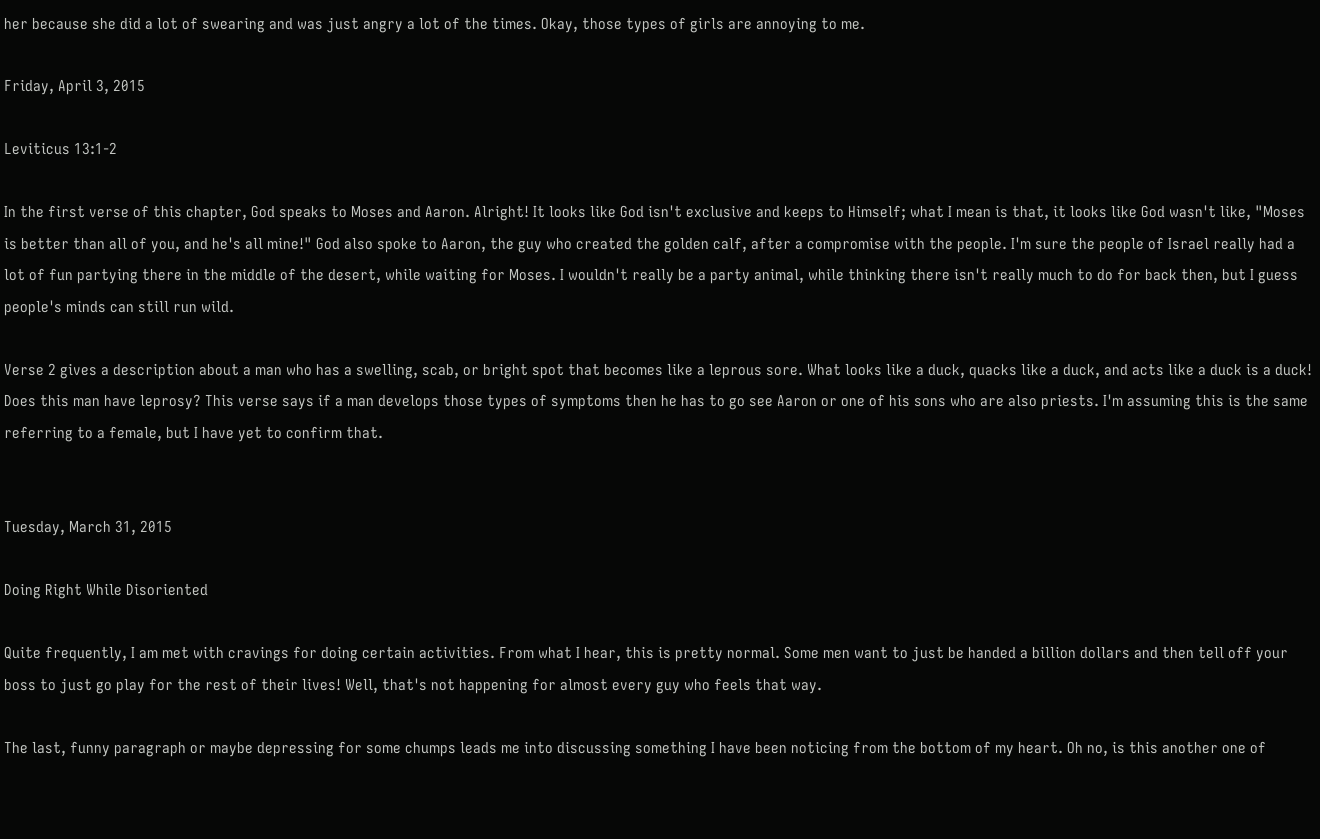her because she did a lot of swearing and was just angry a lot of the times. Okay, those types of girls are annoying to me.

Friday, April 3, 2015

Leviticus 13:1-2

In the first verse of this chapter, God speaks to Moses and Aaron. Alright! It looks like God isn't exclusive and keeps to Himself; what I mean is that, it looks like God wasn't like, "Moses is better than all of you, and he's all mine!" God also spoke to Aaron, the guy who created the golden calf, after a compromise with the people. I'm sure the people of Israel really had a lot of fun partying there in the middle of the desert, while waiting for Moses. I wouldn't really be a party animal, while thinking there isn't really much to do for back then, but I guess people's minds can still run wild.

Verse 2 gives a description about a man who has a swelling, scab, or bright spot that becomes like a leprous sore. What looks like a duck, quacks like a duck, and acts like a duck is a duck! Does this man have leprosy? This verse says if a man develops those types of symptoms then he has to go see Aaron or one of his sons who are also priests. I'm assuming this is the same referring to a female, but I have yet to confirm that.


Tuesday, March 31, 2015

Doing Right While Disoriented

Quite frequently, I am met with cravings for doing certain activities. From what I hear, this is pretty normal. Some men want to just be handed a billion dollars and then tell off your boss to just go play for the rest of their lives! Well, that's not happening for almost every guy who feels that way.

The last, funny paragraph or maybe depressing for some chumps leads me into discussing something I have been noticing from the bottom of my heart. Oh no, is this another one of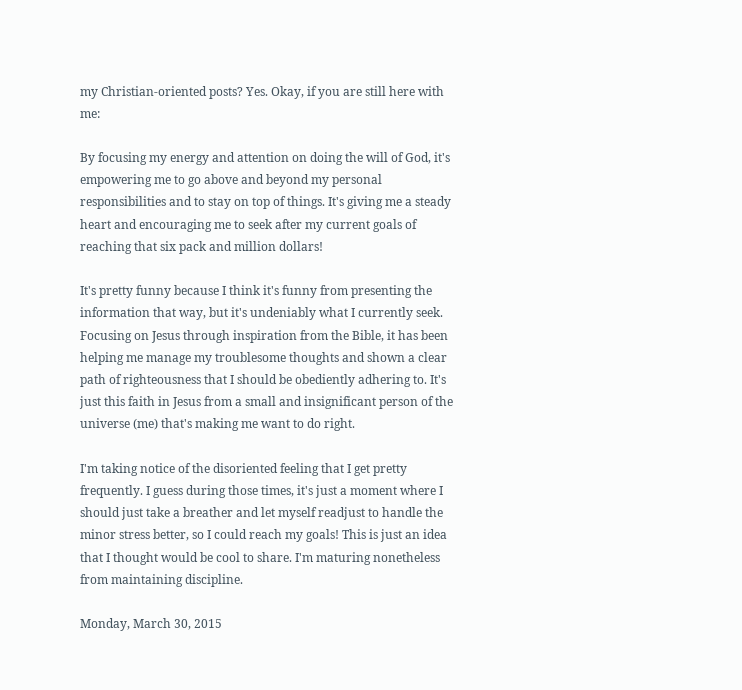my Christian-oriented posts? Yes. Okay, if you are still here with me:

By focusing my energy and attention on doing the will of God, it's empowering me to go above and beyond my personal responsibilities and to stay on top of things. It's giving me a steady heart and encouraging me to seek after my current goals of reaching that six pack and million dollars!

It's pretty funny because I think it's funny from presenting the information that way, but it's undeniably what I currently seek. Focusing on Jesus through inspiration from the Bible, it has been helping me manage my troublesome thoughts and shown a clear path of righteousness that I should be obediently adhering to. It's just this faith in Jesus from a small and insignificant person of the universe (me) that's making me want to do right.

I'm taking notice of the disoriented feeling that I get pretty frequently. I guess during those times, it's just a moment where I should just take a breather and let myself readjust to handle the minor stress better, so I could reach my goals! This is just an idea that I thought would be cool to share. I'm maturing nonetheless from maintaining discipline.

Monday, March 30, 2015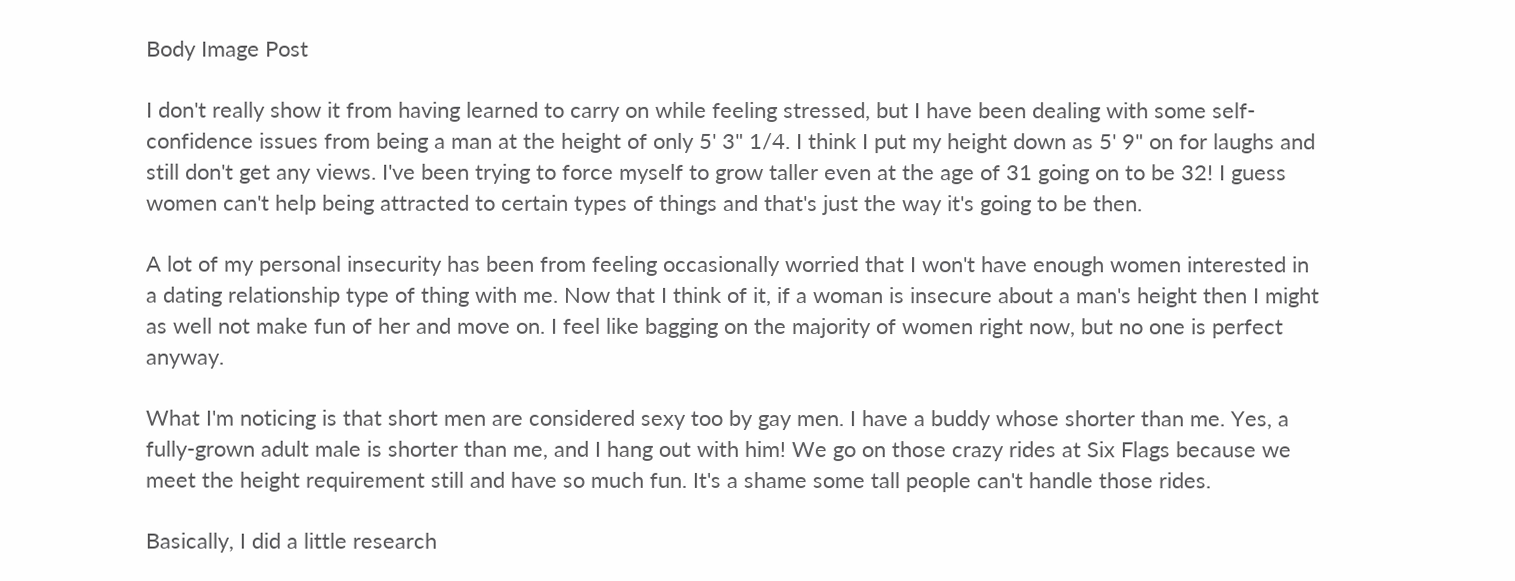Body Image Post

I don't really show it from having learned to carry on while feeling stressed, but I have been dealing with some self-confidence issues from being a man at the height of only 5' 3" 1/4. I think I put my height down as 5' 9" on for laughs and still don't get any views. I've been trying to force myself to grow taller even at the age of 31 going on to be 32! I guess women can't help being attracted to certain types of things and that's just the way it's going to be then.

A lot of my personal insecurity has been from feeling occasionally worried that I won't have enough women interested in a dating relationship type of thing with me. Now that I think of it, if a woman is insecure about a man's height then I might as well not make fun of her and move on. I feel like bagging on the majority of women right now, but no one is perfect anyway.

What I'm noticing is that short men are considered sexy too by gay men. I have a buddy whose shorter than me. Yes, a fully-grown adult male is shorter than me, and I hang out with him! We go on those crazy rides at Six Flags because we meet the height requirement still and have so much fun. It's a shame some tall people can't handle those rides.

Basically, I did a little research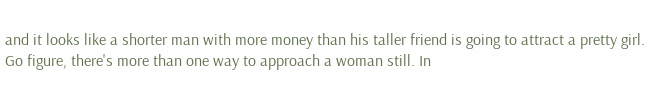and it looks like a shorter man with more money than his taller friend is going to attract a pretty girl. Go figure, there's more than one way to approach a woman still. In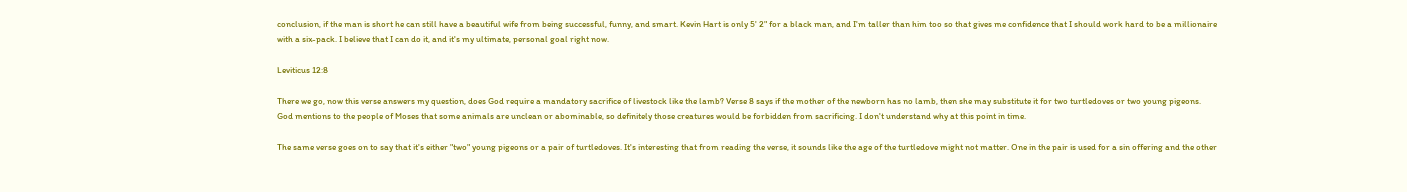conclusion, if the man is short he can still have a beautiful wife from being successful, funny, and smart. Kevin Hart is only 5' 2" for a black man, and I'm taller than him too so that gives me confidence that I should work hard to be a millionaire with a six-pack. I believe that I can do it, and it's my ultimate, personal goal right now.

Leviticus 12:8

There we go, now this verse answers my question, does God require a mandatory sacrifice of livestock like the lamb? Verse 8 says if the mother of the newborn has no lamb, then she may substitute it for two turtledoves or two young pigeons. God mentions to the people of Moses that some animals are unclean or abominable, so definitely those creatures would be forbidden from sacrificing. I don't understand why at this point in time.

The same verse goes on to say that it's either "two" young pigeons or a pair of turtledoves. It's interesting that from reading the verse, it sounds like the age of the turtledove might not matter. One in the pair is used for a sin offering and the other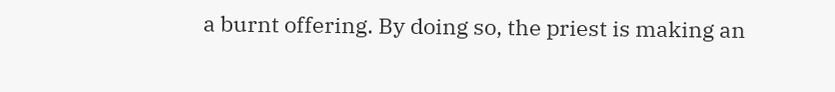a burnt offering. By doing so, the priest is making an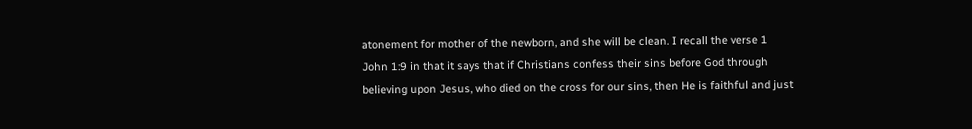atonement for mother of the newborn, and she will be clean. I recall the verse 1 John 1:9 in that it says that if Christians confess their sins before God through believing upon Jesus, who died on the cross for our sins, then He is faithful and just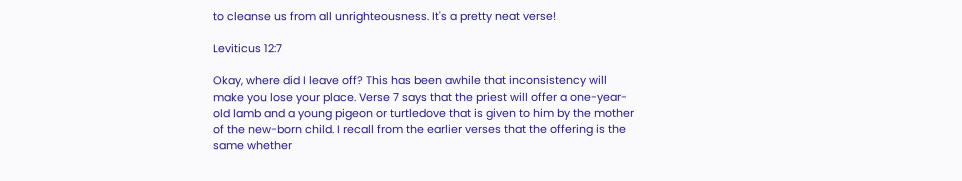to cleanse us from all unrighteousness. It's a pretty neat verse!

Leviticus 12:7

Okay, where did I leave off? This has been awhile that inconsistency will make you lose your place. Verse 7 says that the priest will offer a one-year-old lamb and a young pigeon or turtledove that is given to him by the mother of the new-born child. I recall from the earlier verses that the offering is the same whether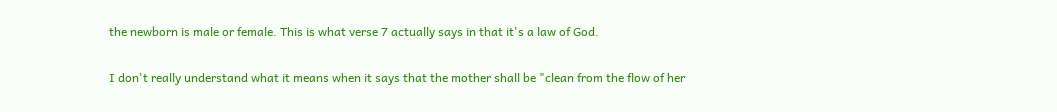the newborn is male or female. This is what verse 7 actually says in that it's a law of God.

I don't really understand what it means when it says that the mother shall be "clean from the flow of her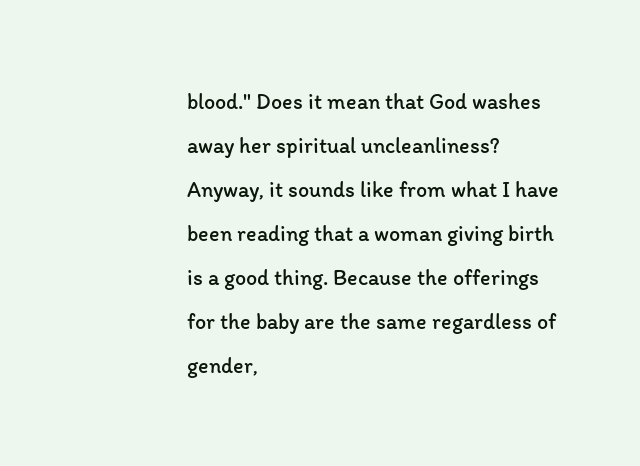blood." Does it mean that God washes away her spiritual uncleanliness? Anyway, it sounds like from what I have been reading that a woman giving birth is a good thing. Because the offerings for the baby are the same regardless of gender,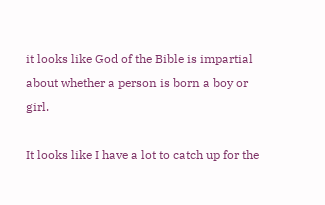it looks like God of the Bible is impartial about whether a person is born a boy or girl.

It looks like I have a lot to catch up for the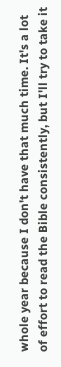whole year because I don't have that much time. It's a lot of effort to read the Bible consistently, but I'll try to take it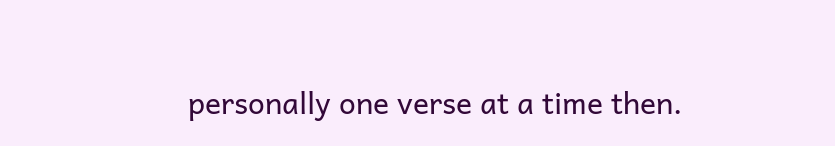personally one verse at a time then.